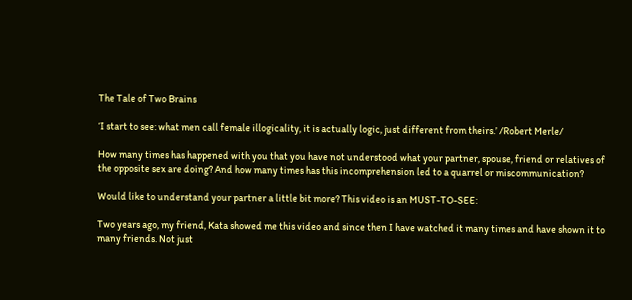The Tale of Two Brains

‘I start to see: what men call female illogicality, it is actually logic, just different from theirs.’ /Robert Merle/

How many times has happened with you that you have not understood what your partner, spouse, friend or relatives of the opposite sex are doing? And how many times has this incomprehension led to a quarrel or miscommunication?

Would like to understand your partner a little bit more? This video is an MUST-TO-SEE:

Two years ago, my friend, Kata showed me this video and since then I have watched it many times and have shown it to many friends. Not just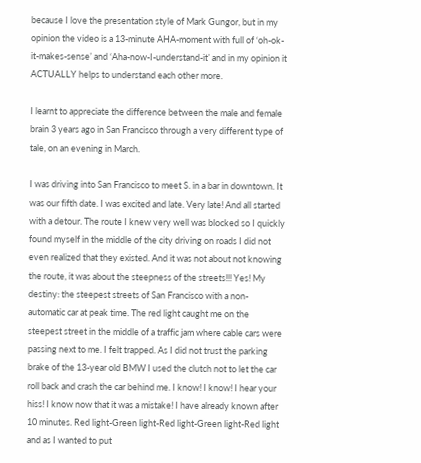because I love the presentation style of Mark Gungor, but in my opinion the video is a 13-minute AHA-moment with full of ‘oh-ok-it-makes-sense’ and ‘Aha-now-I-understand-it’ and in my opinion it ACTUALLY helps to understand each other more.

I learnt to appreciate the difference between the male and female brain 3 years ago in San Francisco through a very different type of tale, on an evening in March.

I was driving into San Francisco to meet S. in a bar in downtown. It was our fifth date. I was excited and late. Very late! And all started with a detour. The route I knew very well was blocked so I quickly found myself in the middle of the city driving on roads I did not even realized that they existed. And it was not about not knowing the route, it was about the steepness of the streets!!! Yes! My destiny: the steepest streets of San Francisco with a non-automatic car at peak time. The red light caught me on the steepest street in the middle of a traffic jam where cable cars were passing next to me. I felt trapped. As I did not trust the parking brake of the 13-year old BMW I used the clutch not to let the car roll back and crash the car behind me. I know! I know! I hear your hiss! I know now that it was a mistake! I have already known after 10 minutes. Red light-Green light-Red light-Green light-Red light and as I wanted to put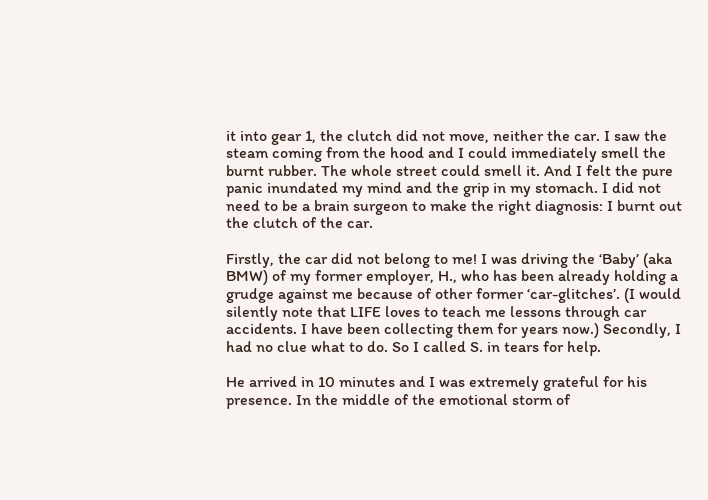it into gear 1, the clutch did not move, neither the car. I saw the steam coming from the hood and I could immediately smell the burnt rubber. The whole street could smell it. And I felt the pure panic inundated my mind and the grip in my stomach. I did not need to be a brain surgeon to make the right diagnosis: I burnt out the clutch of the car.

Firstly, the car did not belong to me! I was driving the ‘Baby’ (aka BMW) of my former employer, H., who has been already holding a grudge against me because of other former ‘car-glitches’. (I would silently note that LIFE loves to teach me lessons through car accidents. I have been collecting them for years now.) Secondly, I had no clue what to do. So I called S. in tears for help.

He arrived in 10 minutes and I was extremely grateful for his presence. In the middle of the emotional storm of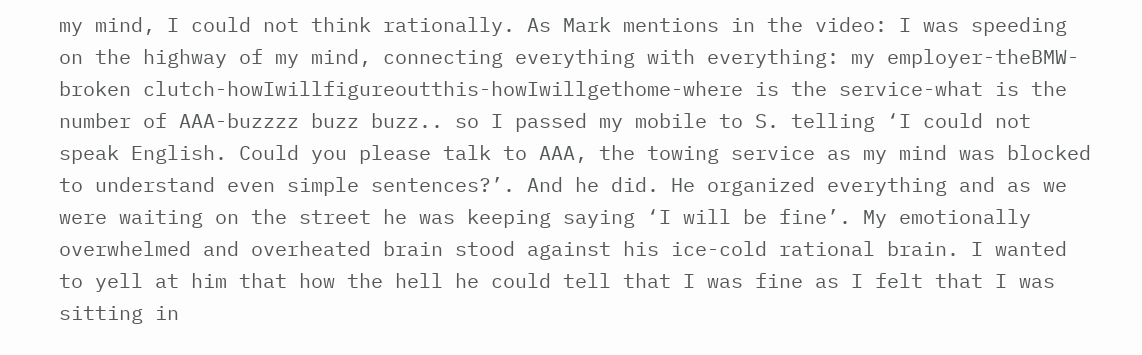my mind, I could not think rationally. As Mark mentions in the video: I was speeding on the highway of my mind, connecting everything with everything: my employer-theBMW-broken clutch-howIwillfigureoutthis-howIwillgethome-where is the service-what is the number of AAA-buzzzz buzz buzz.. so I passed my mobile to S. telling ‘I could not speak English. Could you please talk to AAA, the towing service as my mind was blocked to understand even simple sentences?’. And he did. He organized everything and as we were waiting on the street he was keeping saying ‘I will be fine’. My emotionally overwhelmed and overheated brain stood against his ice-cold rational brain. I wanted to yell at him that how the hell he could tell that I was fine as I felt that I was sitting in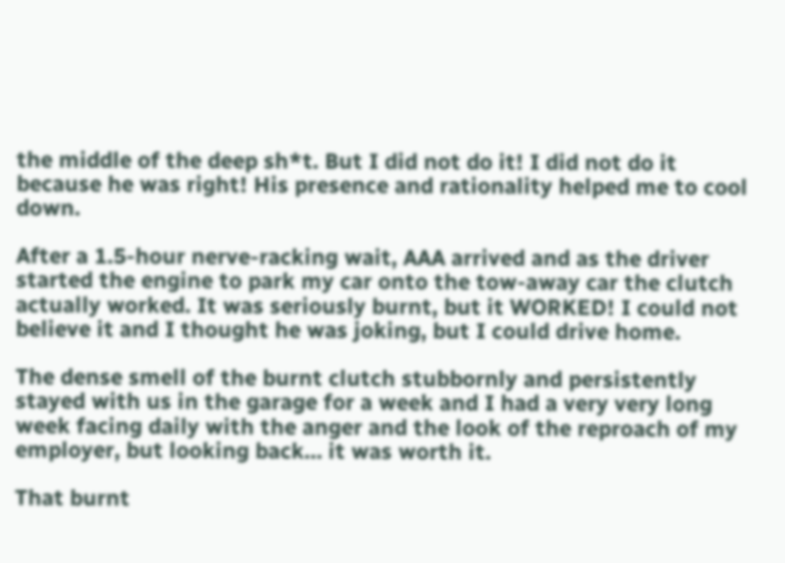the middle of the deep sh*t. But I did not do it! I did not do it because he was right! His presence and rationality helped me to cool down.

After a 1.5-hour nerve-racking wait, AAA arrived and as the driver started the engine to park my car onto the tow-away car the clutch actually worked. It was seriously burnt, but it WORKED! I could not believe it and I thought he was joking, but I could drive home.

The dense smell of the burnt clutch stubbornly and persistently stayed with us in the garage for a week and I had a very very long week facing daily with the anger and the look of the reproach of my employer, but looking back… it was worth it.

That burnt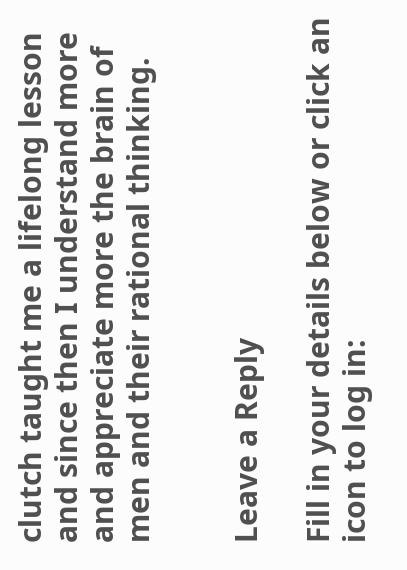clutch taught me a lifelong lesson and since then I understand more and appreciate more the brain of men and their rational thinking.


Leave a Reply

Fill in your details below or click an icon to log in: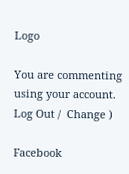Logo

You are commenting using your account. Log Out /  Change )

Facebook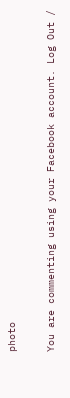photo

You are commenting using your Facebook account. Log Out /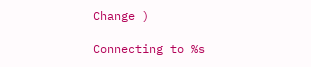Change )

Connecting to %s